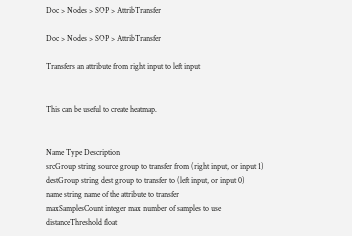Doc > Nodes > SOP > AttribTransfer

Doc > Nodes > SOP > AttribTransfer

Transfers an attribute from right input to left input


This can be useful to create heatmap.


Name Type Description
srcGroup string source group to transfer from (right input, or input 1)
destGroup string dest group to transfer to (left input, or input 0)
name string name of the attribute to transfer
maxSamplesCount integer max number of samples to use
distanceThreshold float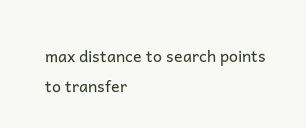max distance to search points to transfer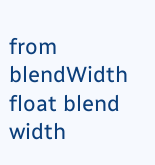from
blendWidth float blend width